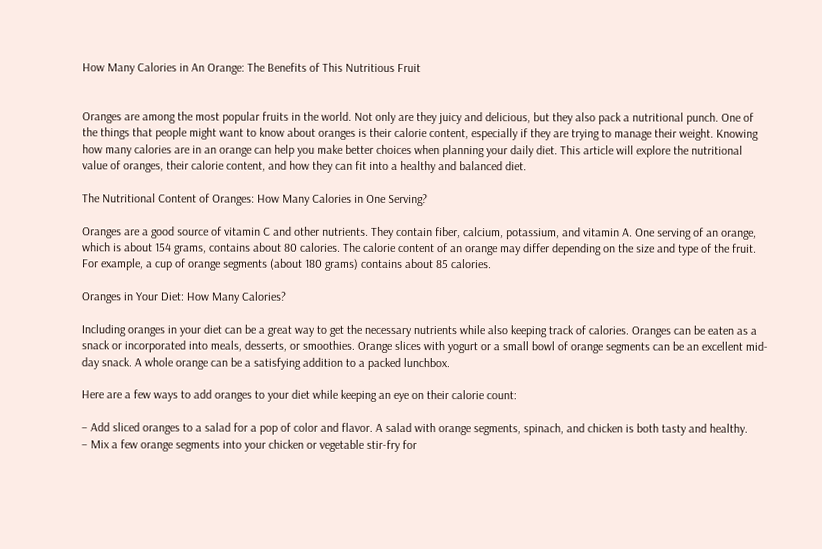How Many Calories in An Orange: The Benefits of This Nutritious Fruit


Oranges are among the most popular fruits in the world. Not only are they juicy and delicious, but they also pack a nutritional punch. One of the things that people might want to know about oranges is their calorie content, especially if they are trying to manage their weight. Knowing how many calories are in an orange can help you make better choices when planning your daily diet. This article will explore the nutritional value of oranges, their calorie content, and how they can fit into a healthy and balanced diet.

The Nutritional Content of Oranges: How Many Calories in One Serving?

Oranges are a good source of vitamin C and other nutrients. They contain fiber, calcium, potassium, and vitamin A. One serving of an orange, which is about 154 grams, contains about 80 calories. The calorie content of an orange may differ depending on the size and type of the fruit. For example, a cup of orange segments (about 180 grams) contains about 85 calories.

Oranges in Your Diet: How Many Calories?

Including oranges in your diet can be a great way to get the necessary nutrients while also keeping track of calories. Oranges can be eaten as a snack or incorporated into meals, desserts, or smoothies. Orange slices with yogurt or a small bowl of orange segments can be an excellent mid-day snack. A whole orange can be a satisfying addition to a packed lunchbox.

Here are a few ways to add oranges to your diet while keeping an eye on their calorie count:

– Add sliced oranges to a salad for a pop of color and flavor. A salad with orange segments, spinach, and chicken is both tasty and healthy.
– Mix a few orange segments into your chicken or vegetable stir-fry for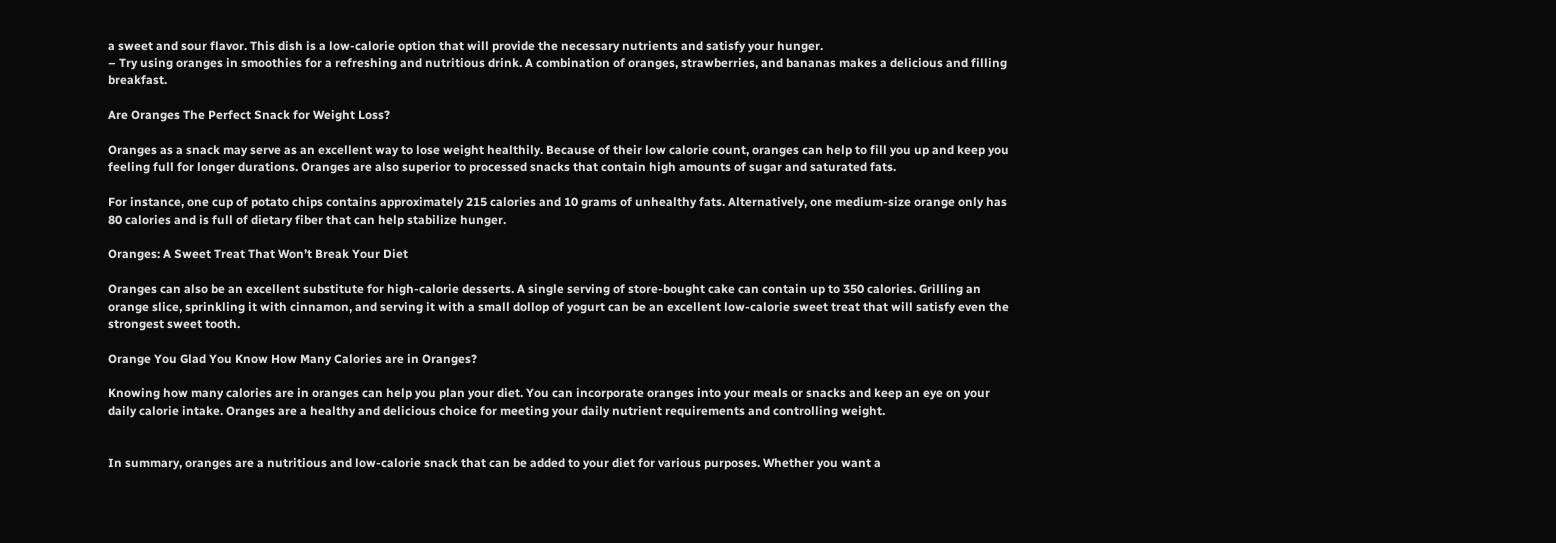a sweet and sour flavor. This dish is a low-calorie option that will provide the necessary nutrients and satisfy your hunger.
– Try using oranges in smoothies for a refreshing and nutritious drink. A combination of oranges, strawberries, and bananas makes a delicious and filling breakfast.

Are Oranges The Perfect Snack for Weight Loss?

Oranges as a snack may serve as an excellent way to lose weight healthily. Because of their low calorie count, oranges can help to fill you up and keep you feeling full for longer durations. Oranges are also superior to processed snacks that contain high amounts of sugar and saturated fats.

For instance, one cup of potato chips contains approximately 215 calories and 10 grams of unhealthy fats. Alternatively, one medium-size orange only has 80 calories and is full of dietary fiber that can help stabilize hunger.

Oranges: A Sweet Treat That Won’t Break Your Diet

Oranges can also be an excellent substitute for high-calorie desserts. A single serving of store-bought cake can contain up to 350 calories. Grilling an orange slice, sprinkling it with cinnamon, and serving it with a small dollop of yogurt can be an excellent low-calorie sweet treat that will satisfy even the strongest sweet tooth.

Orange You Glad You Know How Many Calories are in Oranges?

Knowing how many calories are in oranges can help you plan your diet. You can incorporate oranges into your meals or snacks and keep an eye on your daily calorie intake. Oranges are a healthy and delicious choice for meeting your daily nutrient requirements and controlling weight.


In summary, oranges are a nutritious and low-calorie snack that can be added to your diet for various purposes. Whether you want a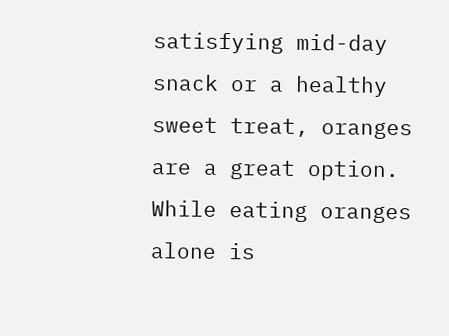satisfying mid-day snack or a healthy sweet treat, oranges are a great option. While eating oranges alone is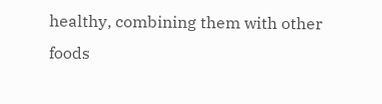healthy, combining them with other foods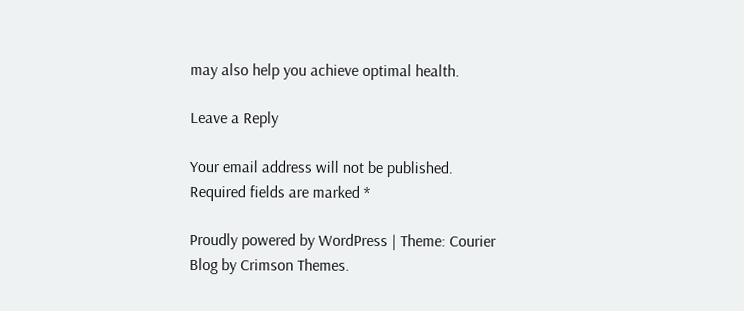may also help you achieve optimal health.

Leave a Reply

Your email address will not be published. Required fields are marked *

Proudly powered by WordPress | Theme: Courier Blog by Crimson Themes.